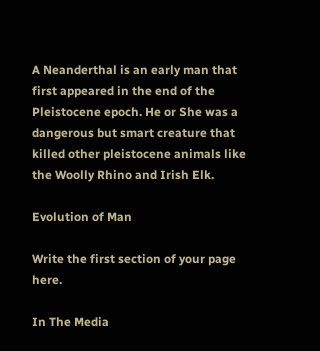A Neanderthal is an early man that first appeared in the end of the Pleistocene epoch. He or She was a dangerous but smart creature that killed other pleistocene animals like the Woolly Rhino and Irish Elk.

Evolution of Man

Write the first section of your page here.

In The Media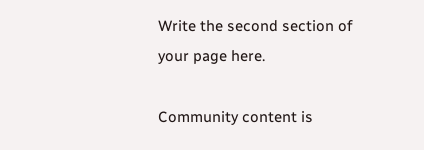Write the second section of your page here.

Community content is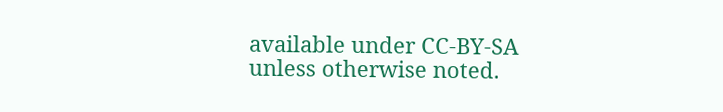available under CC-BY-SA unless otherwise noted.